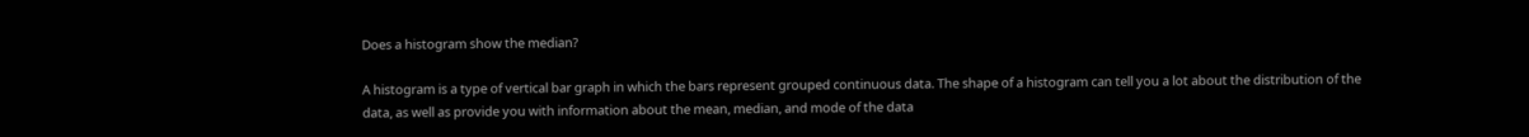Does a histogram show the median?

A histogram is a type of vertical bar graph in which the bars represent grouped continuous data. The shape of a histogram can tell you a lot about the distribution of the data, as well as provide you with information about the mean, median, and mode of the data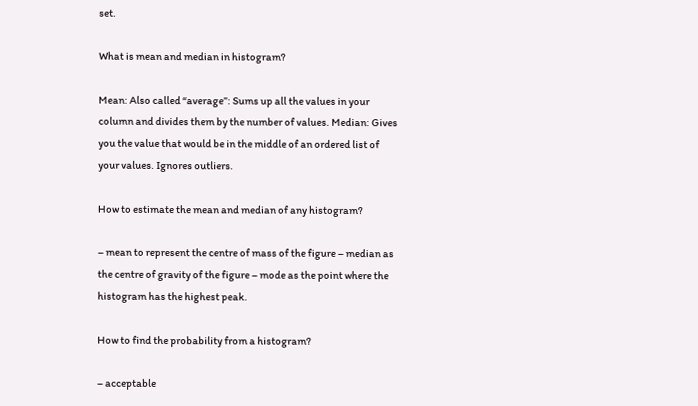set.

What is mean and median in histogram?

Mean: Also called “average”: Sums up all the values in your column and divides them by the number of values. Median: Gives you the value that would be in the middle of an ordered list of your values. Ignores outliers.

How to estimate the mean and median of any histogram?

– mean to represent the centre of mass of the figure – median as the centre of gravity of the figure – mode as the point where the histogram has the highest peak.

How to find the probability from a histogram?

– acceptable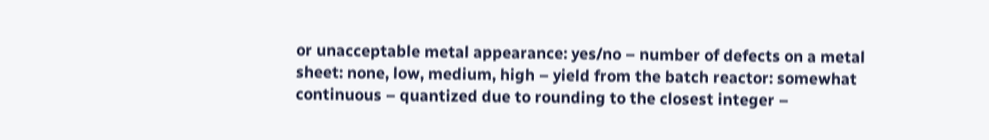or unacceptable metal appearance: yes/no – number of defects on a metal sheet: none, low, medium, high – yield from the batch reactor: somewhat continuous – quantized due to rounding to the closest integer –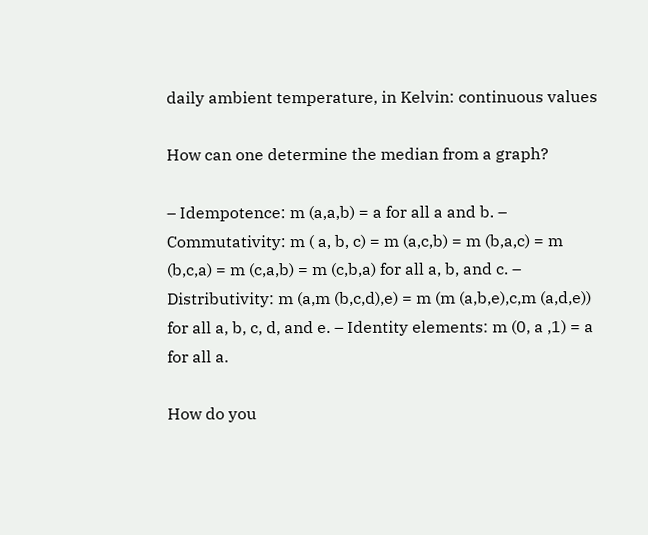daily ambient temperature, in Kelvin: continuous values

How can one determine the median from a graph?

– Idempotence: m (a,a,b) = a for all a and b. – Commutativity: m ( a, b, c) = m (a,c,b) = m (b,a,c) = m (b,c,a) = m (c,a,b) = m (c,b,a) for all a, b, and c. – Distributivity: m (a,m (b,c,d),e) = m (m (a,b,e),c,m (a,d,e)) for all a, b, c, d, and e. – Identity elements: m (0, a ,1) = a for all a.

How do you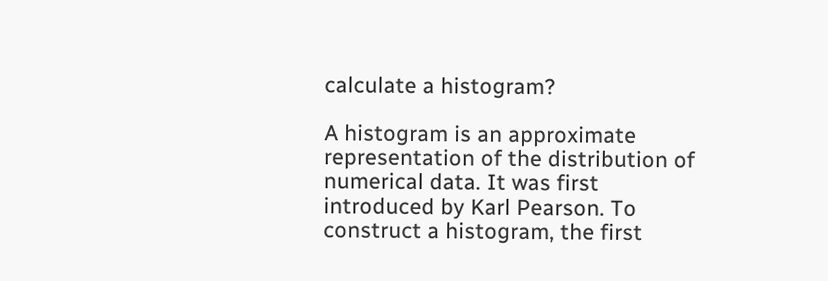calculate a histogram?

A histogram is an approximate representation of the distribution of numerical data. It was first introduced by Karl Pearson. To construct a histogram, the first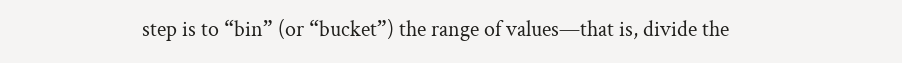step is to “bin” (or “bucket”) the range of values—that is, divide the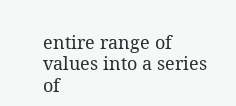entire range of values into a series of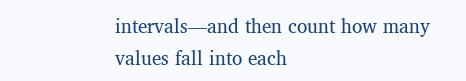intervals—and then count how many values fall into each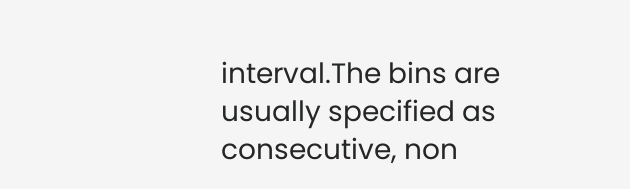interval.The bins are usually specified as consecutive, non